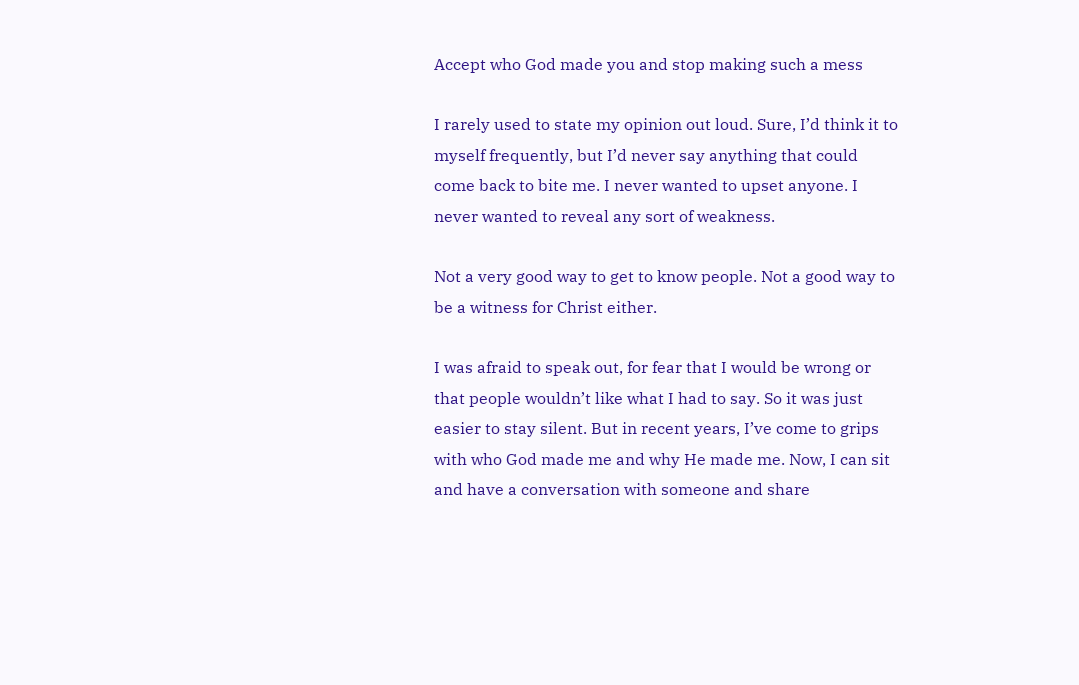Accept who God made you and stop making such a mess

I rarely used to state my opinion out loud. Sure, I’d think it to myself frequently, but I’d never say anything that could come back to bite me. I never wanted to upset anyone. I never wanted to reveal any sort of weakness.

Not a very good way to get to know people. Not a good way to be a witness for Christ either.

I was afraid to speak out, for fear that I would be wrong or that people wouldn’t like what I had to say. So it was just easier to stay silent. But in recent years, I’ve come to grips with who God made me and why He made me. Now, I can sit and have a conversation with someone and share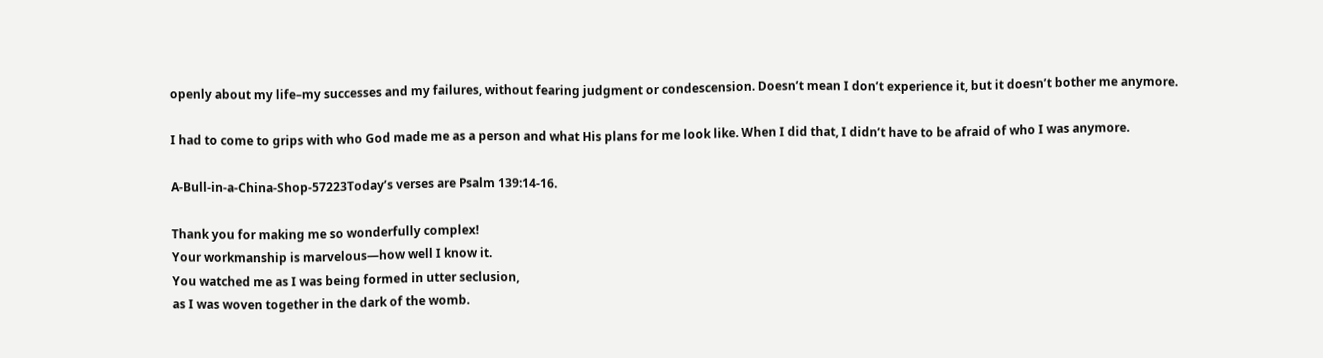openly about my life–my successes and my failures, without fearing judgment or condescension. Doesn’t mean I don’t experience it, but it doesn’t bother me anymore.

I had to come to grips with who God made me as a person and what His plans for me look like. When I did that, I didn’t have to be afraid of who I was anymore.

A-Bull-in-a-China-Shop-57223Today’s verses are Psalm 139:14-16.

Thank you for making me so wonderfully complex!
Your workmanship is marvelous—how well I know it.
You watched me as I was being formed in utter seclusion,
as I was woven together in the dark of the womb.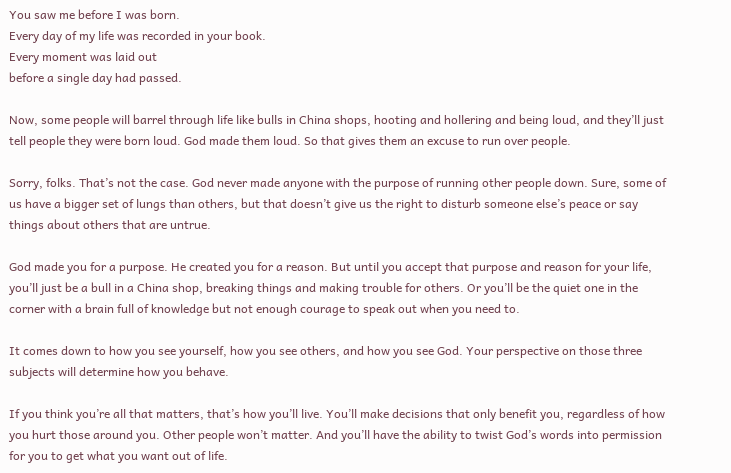You saw me before I was born.
Every day of my life was recorded in your book.
Every moment was laid out
before a single day had passed.

Now, some people will barrel through life like bulls in China shops, hooting and hollering and being loud, and they’ll just tell people they were born loud. God made them loud. So that gives them an excuse to run over people.

Sorry, folks. That’s not the case. God never made anyone with the purpose of running other people down. Sure, some of us have a bigger set of lungs than others, but that doesn’t give us the right to disturb someone else’s peace or say things about others that are untrue.

God made you for a purpose. He created you for a reason. But until you accept that purpose and reason for your life, you’ll just be a bull in a China shop, breaking things and making trouble for others. Or you’ll be the quiet one in the corner with a brain full of knowledge but not enough courage to speak out when you need to.

It comes down to how you see yourself, how you see others, and how you see God. Your perspective on those three subjects will determine how you behave.

If you think you’re all that matters, that’s how you’ll live. You’ll make decisions that only benefit you, regardless of how you hurt those around you. Other people won’t matter. And you’ll have the ability to twist God’s words into permission for you to get what you want out of life.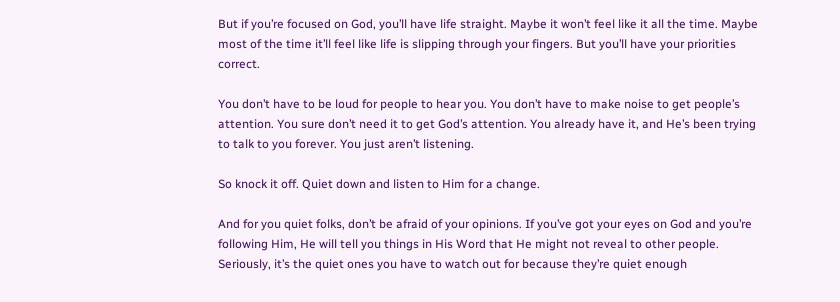But if you’re focused on God, you’ll have life straight. Maybe it won’t feel like it all the time. Maybe most of the time it’ll feel like life is slipping through your fingers. But you’ll have your priorities correct.

You don’t have to be loud for people to hear you. You don’t have to make noise to get people’s attention. You sure don’t need it to get God’s attention. You already have it, and He’s been trying to talk to you forever. You just aren’t listening.

So knock it off. Quiet down and listen to Him for a change.

And for you quiet folks, don’t be afraid of your opinions. If you’ve got your eyes on God and you’re following Him, He will tell you things in His Word that He might not reveal to other people. Seriously, it’s the quiet ones you have to watch out for because they’re quiet enough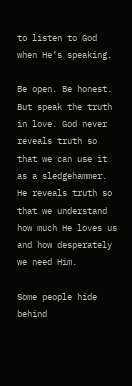to listen to God when He’s speaking.

Be open. Be honest. But speak the truth in love. God never reveals truth so that we can use it as a sledgehammer. He reveals truth so that we understand how much He loves us and how desperately we need Him.

Some people hide behind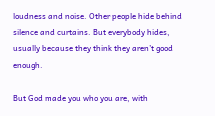loudness and noise. Other people hide behind silence and curtains. But everybody hides, usually because they think they aren’t good enough.

But God made you who you are, with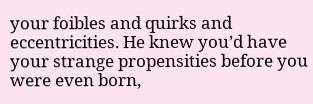your foibles and quirks and eccentricities. He knew you’d have your strange propensities before you were even born,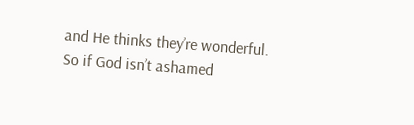and He thinks they’re wonderful. So if God isn’t ashamed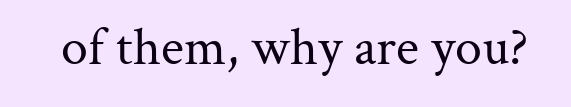of them, why are you?